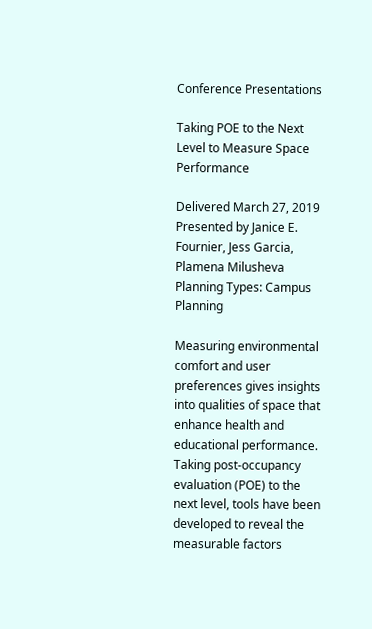Conference Presentations

Taking POE to the Next Level to Measure Space Performance

Delivered March 27, 2019
Presented by Janice E. Fournier, Jess Garcia, Plamena Milusheva
Planning Types: Campus Planning

Measuring environmental comfort and user preferences gives insights into qualities of space that enhance health and educational performance. Taking post-occupancy evaluation (POE) to the next level, tools have been developed to reveal the measurable factors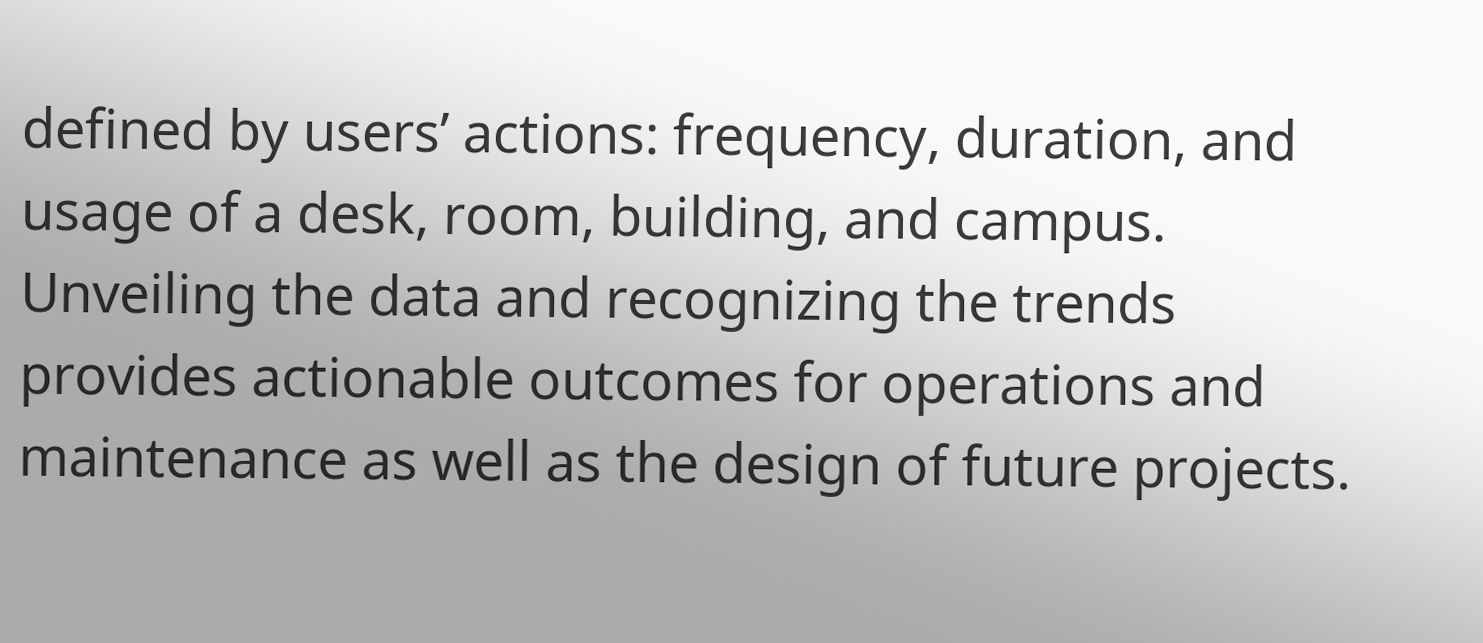defined by users’ actions: frequency, duration, and usage of a desk, room, building, and campus. Unveiling the data and recognizing the trends provides actionable outcomes for operations and maintenance as well as the design of future projects.